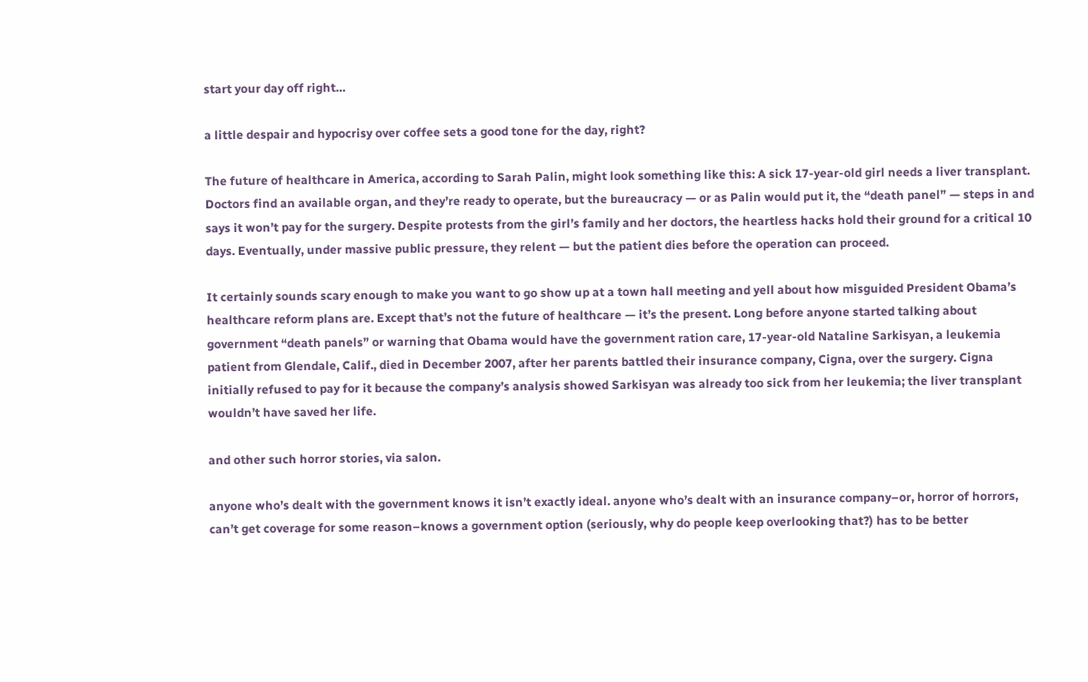start your day off right…

a little despair and hypocrisy over coffee sets a good tone for the day, right?

The future of healthcare in America, according to Sarah Palin, might look something like this: A sick 17-year-old girl needs a liver transplant. Doctors find an available organ, and they’re ready to operate, but the bureaucracy — or as Palin would put it, the “death panel” — steps in and says it won’t pay for the surgery. Despite protests from the girl’s family and her doctors, the heartless hacks hold their ground for a critical 10 days. Eventually, under massive public pressure, they relent — but the patient dies before the operation can proceed.

It certainly sounds scary enough to make you want to go show up at a town hall meeting and yell about how misguided President Obama’s healthcare reform plans are. Except that’s not the future of healthcare — it’s the present. Long before anyone started talking about government “death panels” or warning that Obama would have the government ration care, 17-year-old Nataline Sarkisyan, a leukemia patient from Glendale, Calif., died in December 2007, after her parents battled their insurance company, Cigna, over the surgery. Cigna initially refused to pay for it because the company’s analysis showed Sarkisyan was already too sick from her leukemia; the liver transplant wouldn’t have saved her life.

and other such horror stories, via salon.

anyone who’s dealt with the government knows it isn’t exactly ideal. anyone who’s dealt with an insurance company–or, horror of horrors, can’t get coverage for some reason–knows a government option (seriously, why do people keep overlooking that?) has to be better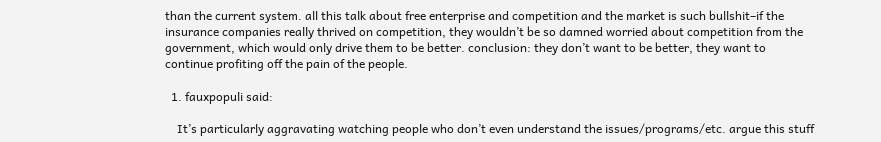than the current system. all this talk about free enterprise and competition and the market is such bullshit–if the insurance companies really thrived on competition, they wouldn’t be so damned worried about competition from the government, which would only drive them to be better. conclusion: they don’t want to be better, they want to continue profiting off the pain of the people.

  1. fauxpopuli said:

    It’s particularly aggravating watching people who don’t even understand the issues/programs/etc. argue this stuff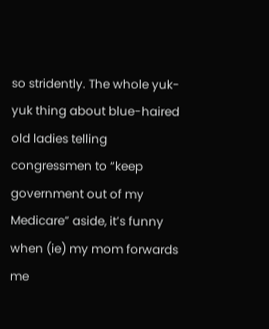so stridently. The whole yuk-yuk thing about blue-haired old ladies telling congressmen to “keep government out of my Medicare” aside, it’s funny when (ie) my mom forwards me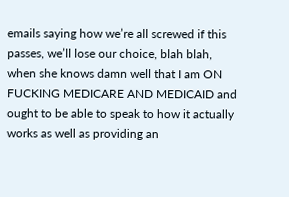emails saying how we’re all screwed if this passes, we’ll lose our choice, blah blah, when she knows damn well that I am ON FUCKING MEDICARE AND MEDICAID and ought to be able to speak to how it actually works as well as providing an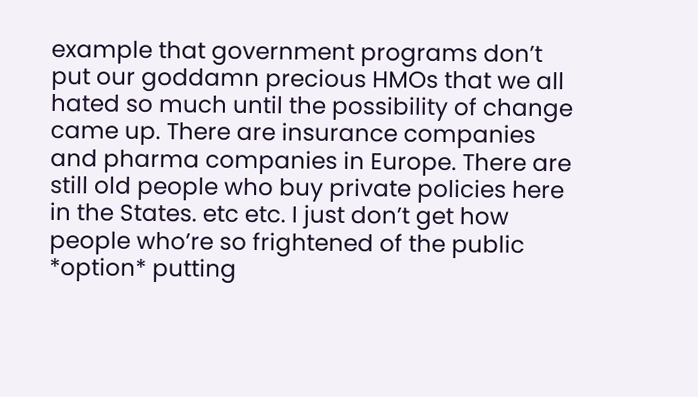example that government programs don’t put our goddamn precious HMOs that we all hated so much until the possibility of change came up. There are insurance companies and pharma companies in Europe. There are still old people who buy private policies here in the States. etc etc. I just don’t get how people who’re so frightened of the public *option* putting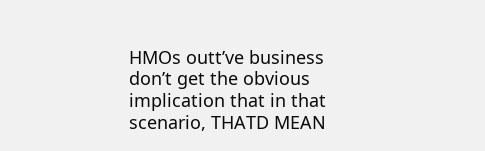HMOs outt’ve business don’t get the obvious implication that in that scenario, THATD MEAN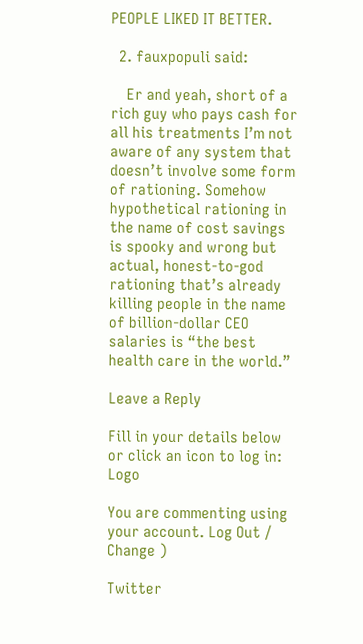PEOPLE LIKED IT BETTER.

  2. fauxpopuli said:

    Er and yeah, short of a rich guy who pays cash for all his treatments I’m not aware of any system that doesn’t involve some form of rationing. Somehow hypothetical rationing in the name of cost savings is spooky and wrong but actual, honest-to-god rationing that’s already killing people in the name of billion-dollar CEO salaries is “the best health care in the world.”

Leave a Reply

Fill in your details below or click an icon to log in: Logo

You are commenting using your account. Log Out / Change )

Twitter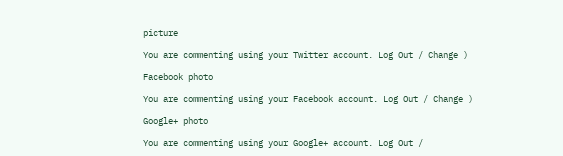picture

You are commenting using your Twitter account. Log Out / Change )

Facebook photo

You are commenting using your Facebook account. Log Out / Change )

Google+ photo

You are commenting using your Google+ account. Log Out /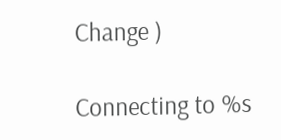Change )

Connecting to %s